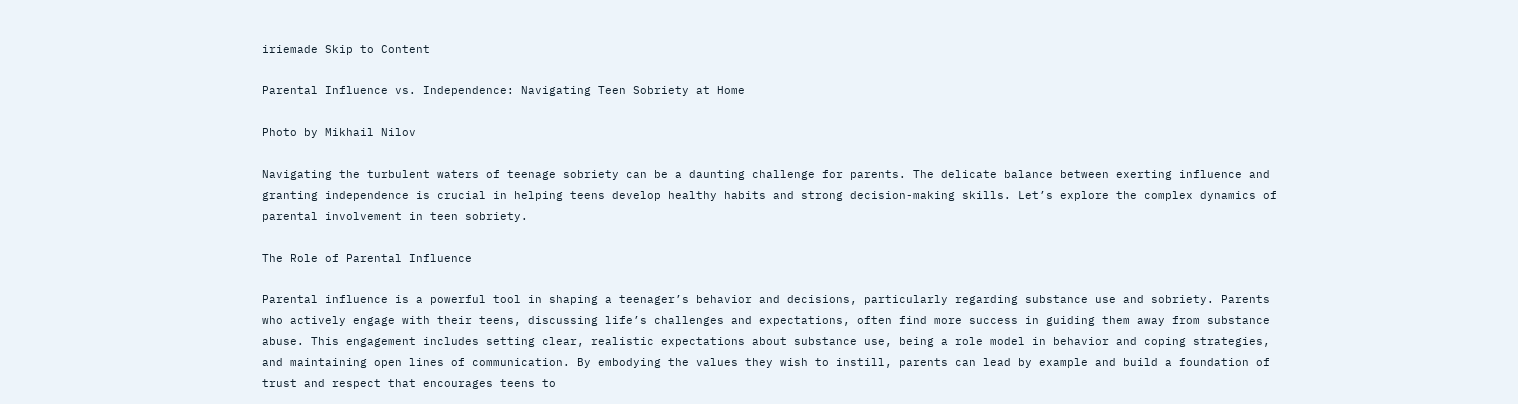iriemade Skip to Content

Parental Influence vs. Independence: Navigating Teen Sobriety at Home

Photo by Mikhail Nilov

Navigating the turbulent waters of teenage sobriety can be a daunting challenge for parents. The delicate balance between exerting influence and granting independence is crucial in helping teens develop healthy habits and strong decision-making skills. Let’s explore the complex dynamics of parental involvement in teen sobriety.

The Role of Parental Influence

Parental influence is a powerful tool in shaping a teenager’s behavior and decisions, particularly regarding substance use and sobriety. Parents who actively engage with their teens, discussing life’s challenges and expectations, often find more success in guiding them away from substance abuse. This engagement includes setting clear, realistic expectations about substance use, being a role model in behavior and coping strategies, and maintaining open lines of communication. By embodying the values they wish to instill, parents can lead by example and build a foundation of trust and respect that encourages teens to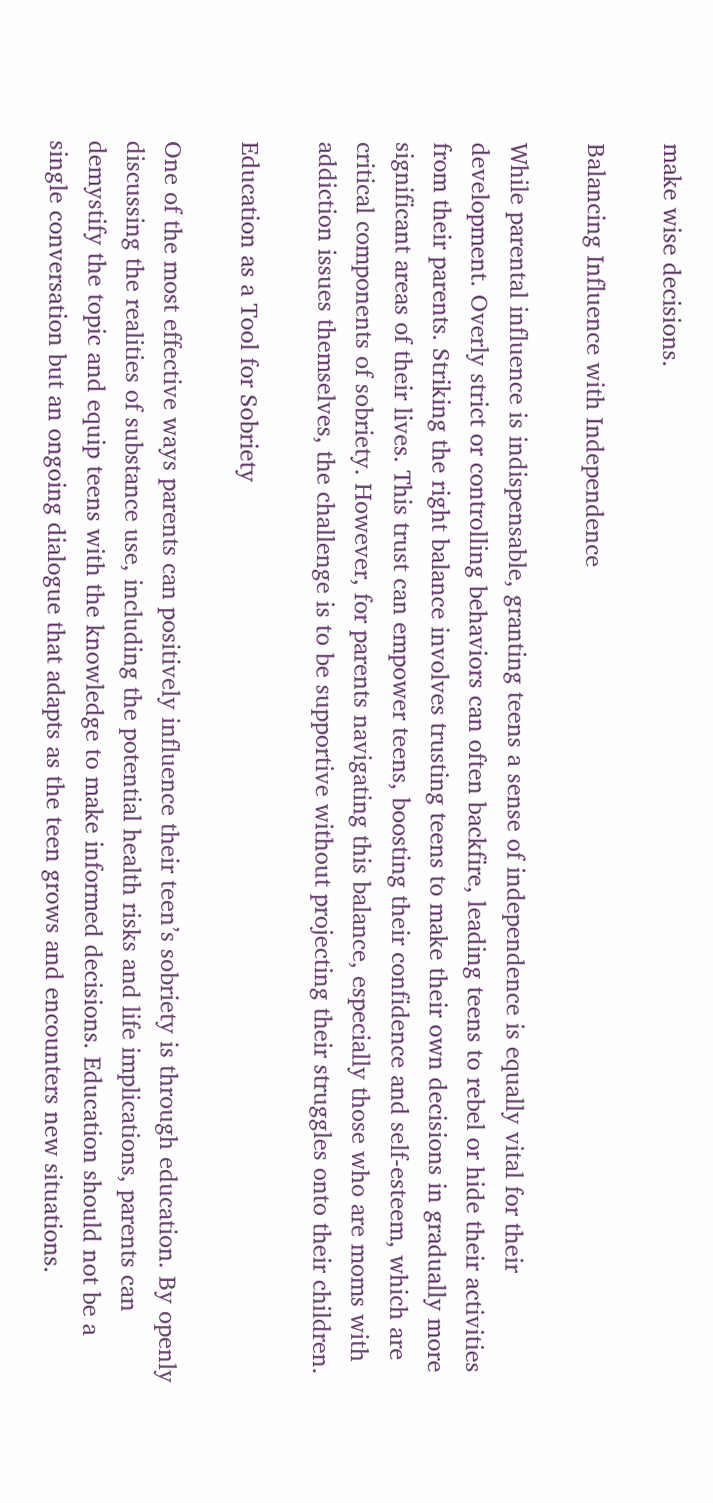make wise decisions.

Balancing Influence with Independence

While parental influence is indispensable, granting teens a sense of independence is equally vital for their development. Overly strict or controlling behaviors can often backfire, leading teens to rebel or hide their activities from their parents. Striking the right balance involves trusting teens to make their own decisions in gradually more significant areas of their lives. This trust can empower teens, boosting their confidence and self-esteem, which are critical components of sobriety. However, for parents navigating this balance, especially those who are moms with addiction issues themselves, the challenge is to be supportive without projecting their struggles onto their children.

Education as a Tool for Sobriety

One of the most effective ways parents can positively influence their teen’s sobriety is through education. By openly discussing the realities of substance use, including the potential health risks and life implications, parents can demystify the topic and equip teens with the knowledge to make informed decisions. Education should not be a single conversation but an ongoing dialogue that adapts as the teen grows and encounters new situations.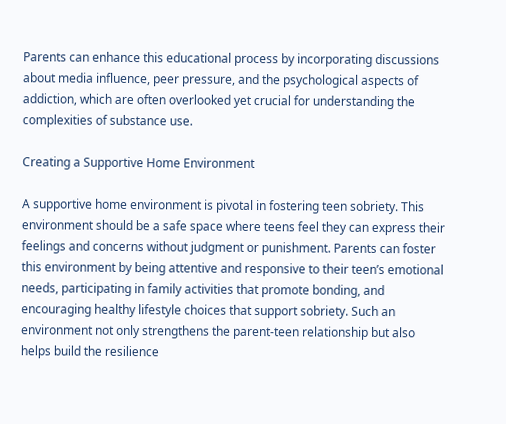Parents can enhance this educational process by incorporating discussions about media influence, peer pressure, and the psychological aspects of addiction, which are often overlooked yet crucial for understanding the complexities of substance use.

Creating a Supportive Home Environment

A supportive home environment is pivotal in fostering teen sobriety. This environment should be a safe space where teens feel they can express their feelings and concerns without judgment or punishment. Parents can foster this environment by being attentive and responsive to their teen’s emotional needs, participating in family activities that promote bonding, and encouraging healthy lifestyle choices that support sobriety. Such an environment not only strengthens the parent-teen relationship but also helps build the resilience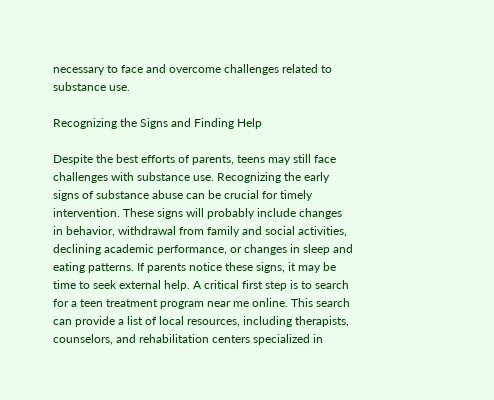necessary to face and overcome challenges related to substance use.

Recognizing the Signs and Finding Help

Despite the best efforts of parents, teens may still face challenges with substance use. Recognizing the early signs of substance abuse can be crucial for timely intervention. These signs will probably include changes in behavior, withdrawal from family and social activities, declining academic performance, or changes in sleep and eating patterns. If parents notice these signs, it may be time to seek external help. A critical first step is to search for a teen treatment program near me online. This search can provide a list of local resources, including therapists, counselors, and rehabilitation centers specialized in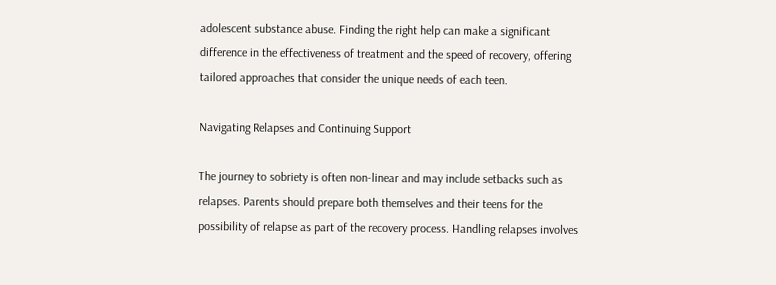adolescent substance abuse. Finding the right help can make a significant difference in the effectiveness of treatment and the speed of recovery, offering tailored approaches that consider the unique needs of each teen.

Navigating Relapses and Continuing Support

The journey to sobriety is often non-linear and may include setbacks such as relapses. Parents should prepare both themselves and their teens for the possibility of relapse as part of the recovery process. Handling relapses involves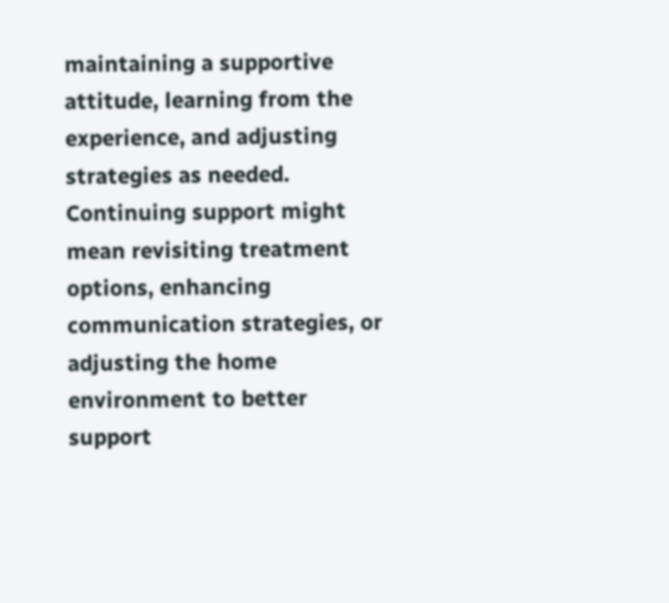maintaining a supportive attitude, learning from the experience, and adjusting strategies as needed. Continuing support might mean revisiting treatment options, enhancing communication strategies, or adjusting the home environment to better support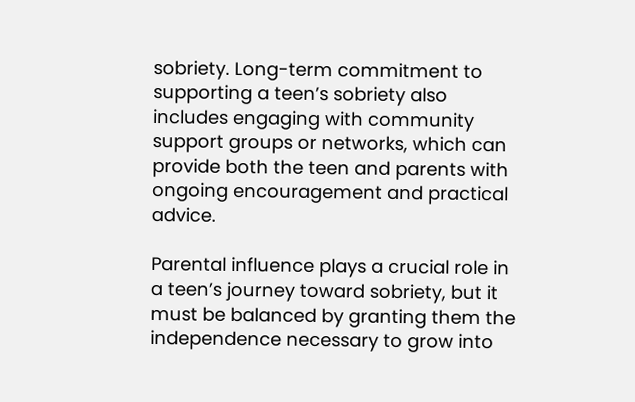sobriety. Long-term commitment to supporting a teen’s sobriety also includes engaging with community support groups or networks, which can provide both the teen and parents with ongoing encouragement and practical advice.

Parental influence plays a crucial role in a teen’s journey toward sobriety, but it must be balanced by granting them the independence necessary to grow into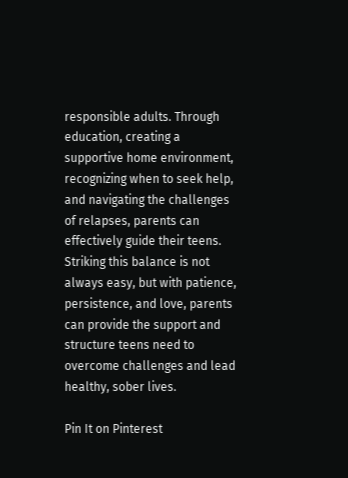responsible adults. Through education, creating a supportive home environment, recognizing when to seek help, and navigating the challenges of relapses, parents can effectively guide their teens. Striking this balance is not always easy, but with patience, persistence, and love, parents can provide the support and structure teens need to overcome challenges and lead healthy, sober lives.

Pin It on Pinterest